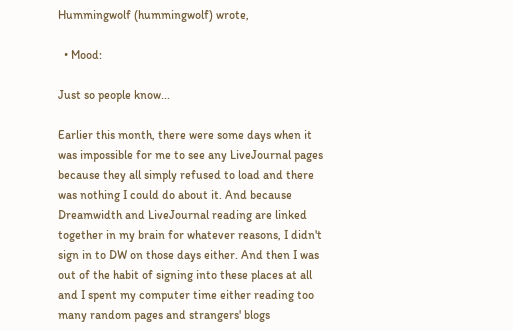Hummingwolf (hummingwolf) wrote,

  • Mood:

Just so people know...

Earlier this month, there were some days when it was impossible for me to see any LiveJournal pages because they all simply refused to load and there was nothing I could do about it. And because Dreamwidth and LiveJournal reading are linked together in my brain for whatever reasons, I didn't sign in to DW on those days either. And then I was out of the habit of signing into these places at all and I spent my computer time either reading too many random pages and strangers' blogs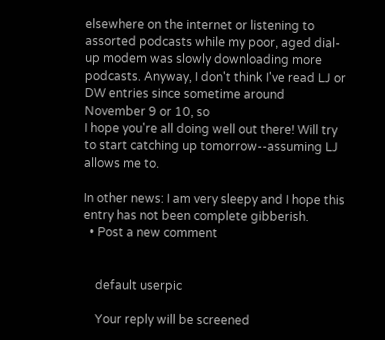elsewhere on the internet or listening to assorted podcasts while my poor, aged dial-up modem was slowly downloading more podcasts. Anyway, I don't think I've read LJ or DW entries since sometime around November 9 or 10, so
I hope you're all doing well out there! Will try to start catching up tomorrow--assuming LJ allows me to.

In other news: I am very sleepy and I hope this entry has not been complete gibberish.
  • Post a new comment


    default userpic

    Your reply will be screened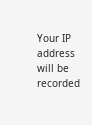Your IP address will be recorded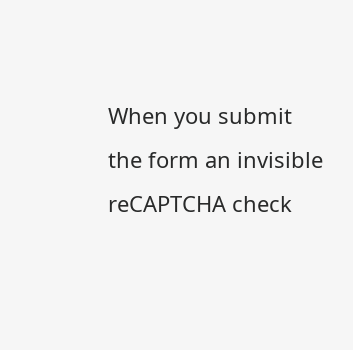When you submit the form an invisible reCAPTCHA check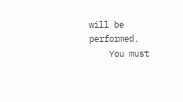will be performed.
    You must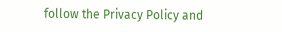follow the Privacy Policy and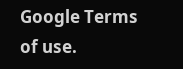Google Terms of use.